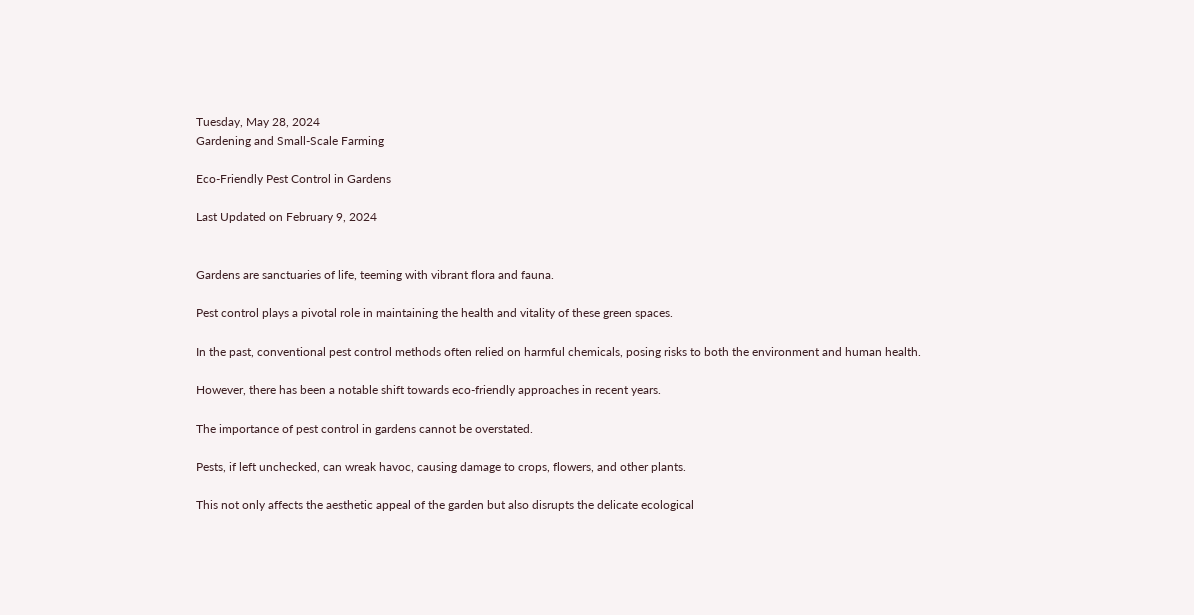Tuesday, May 28, 2024
Gardening and Small-Scale Farming

Eco-Friendly Pest Control in Gardens

Last Updated on February 9, 2024


Gardens are sanctuaries of life, teeming with vibrant flora and fauna.

Pest control plays a pivotal role in maintaining the health and vitality of these green spaces.

In the past, conventional pest control methods often relied on harmful chemicals, posing risks to both the environment and human health.

However, there has been a notable shift towards eco-friendly approaches in recent years.

The importance of pest control in gardens cannot be overstated.

Pests, if left unchecked, can wreak havoc, causing damage to crops, flowers, and other plants.

This not only affects the aesthetic appeal of the garden but also disrupts the delicate ecological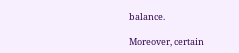balance.

Moreover, certain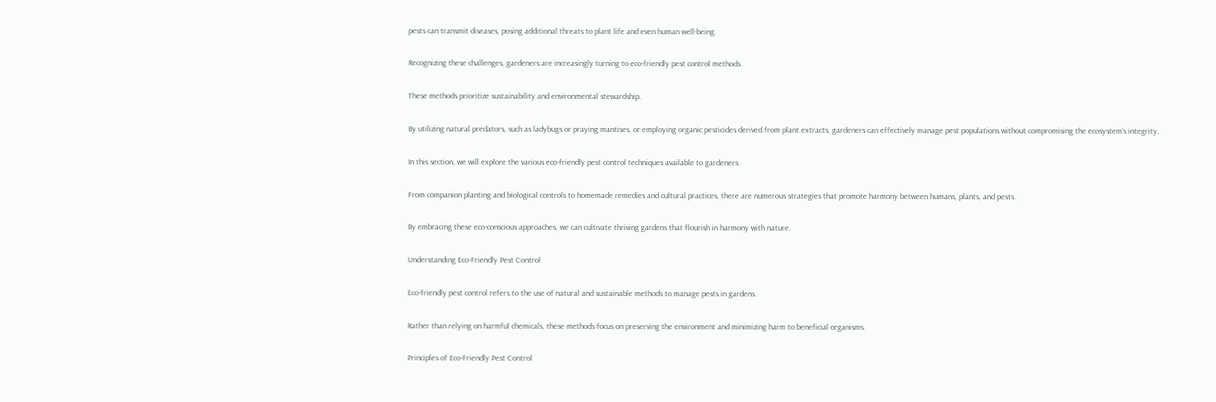pests can transmit diseases, posing additional threats to plant life and even human well-being.

Recognizing these challenges, gardeners are increasingly turning to eco-friendly pest control methods.

These methods prioritize sustainability and environmental stewardship.

By utilizing natural predators, such as ladybugs or praying mantises, or employing organic pesticides derived from plant extracts, gardeners can effectively manage pest populations without compromising the ecosystem’s integrity.

In this section, we will explore the various eco-friendly pest control techniques available to gardeners.

From companion planting and biological controls to homemade remedies and cultural practices, there are numerous strategies that promote harmony between humans, plants, and pests.

By embracing these eco-conscious approaches, we can cultivate thriving gardens that flourish in harmony with nature.

Understanding Eco-Friendly Pest Control

Eco-friendly pest control refers to the use of natural and sustainable methods to manage pests in gardens.

Rather than relying on harmful chemicals, these methods focus on preserving the environment and minimizing harm to beneficial organisms.

Principles of Eco-Friendly Pest Control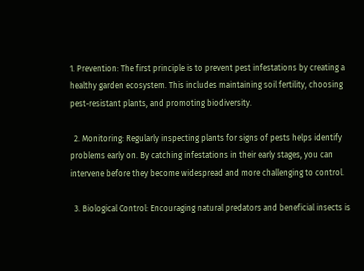1. Prevention: The first principle is to prevent pest infestations by creating a healthy garden ecosystem. This includes maintaining soil fertility, choosing pest-resistant plants, and promoting biodiversity.

  2. Monitoring: Regularly inspecting plants for signs of pests helps identify problems early on. By catching infestations in their early stages, you can intervene before they become widespread and more challenging to control.

  3. Biological Control: Encouraging natural predators and beneficial insects is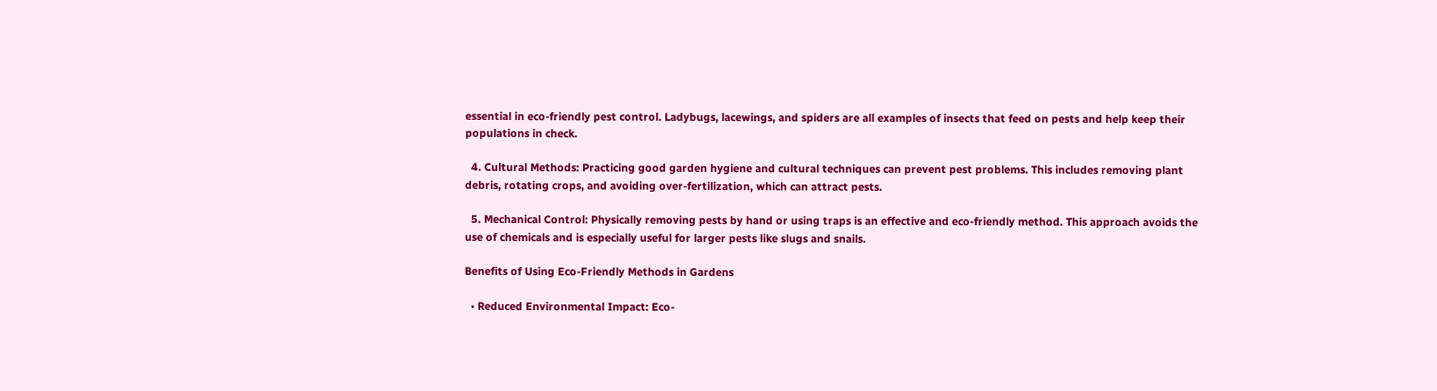essential in eco-friendly pest control. Ladybugs, lacewings, and spiders are all examples of insects that feed on pests and help keep their populations in check.

  4. Cultural Methods: Practicing good garden hygiene and cultural techniques can prevent pest problems. This includes removing plant debris, rotating crops, and avoiding over-fertilization, which can attract pests.

  5. Mechanical Control: Physically removing pests by hand or using traps is an effective and eco-friendly method. This approach avoids the use of chemicals and is especially useful for larger pests like slugs and snails.

Benefits of Using Eco-Friendly Methods in Gardens

  • Reduced Environmental Impact: Eco-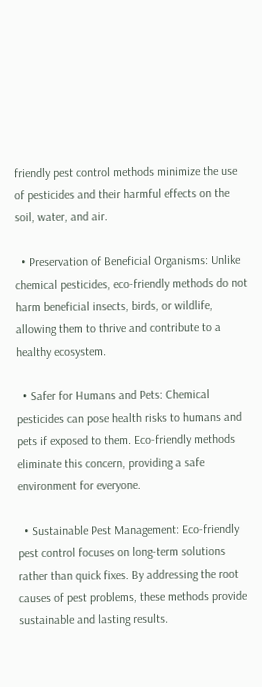friendly pest control methods minimize the use of pesticides and their harmful effects on the soil, water, and air.

  • Preservation of Beneficial Organisms: Unlike chemical pesticides, eco-friendly methods do not harm beneficial insects, birds, or wildlife, allowing them to thrive and contribute to a healthy ecosystem.

  • Safer for Humans and Pets: Chemical pesticides can pose health risks to humans and pets if exposed to them. Eco-friendly methods eliminate this concern, providing a safe environment for everyone.

  • Sustainable Pest Management: Eco-friendly pest control focuses on long-term solutions rather than quick fixes. By addressing the root causes of pest problems, these methods provide sustainable and lasting results.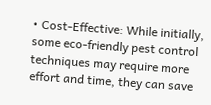• Cost-Effective: While initially, some eco-friendly pest control techniques may require more effort and time, they can save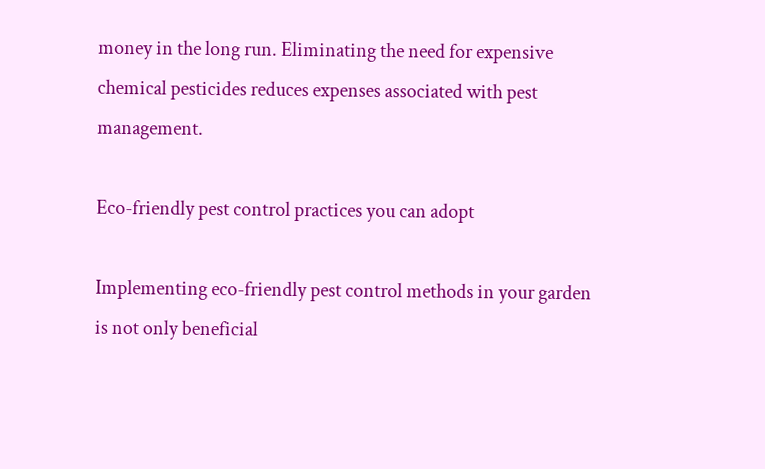money in the long run. Eliminating the need for expensive chemical pesticides reduces expenses associated with pest management.

Eco-friendly pest control practices you can adopt

Implementing eco-friendly pest control methods in your garden is not only beneficial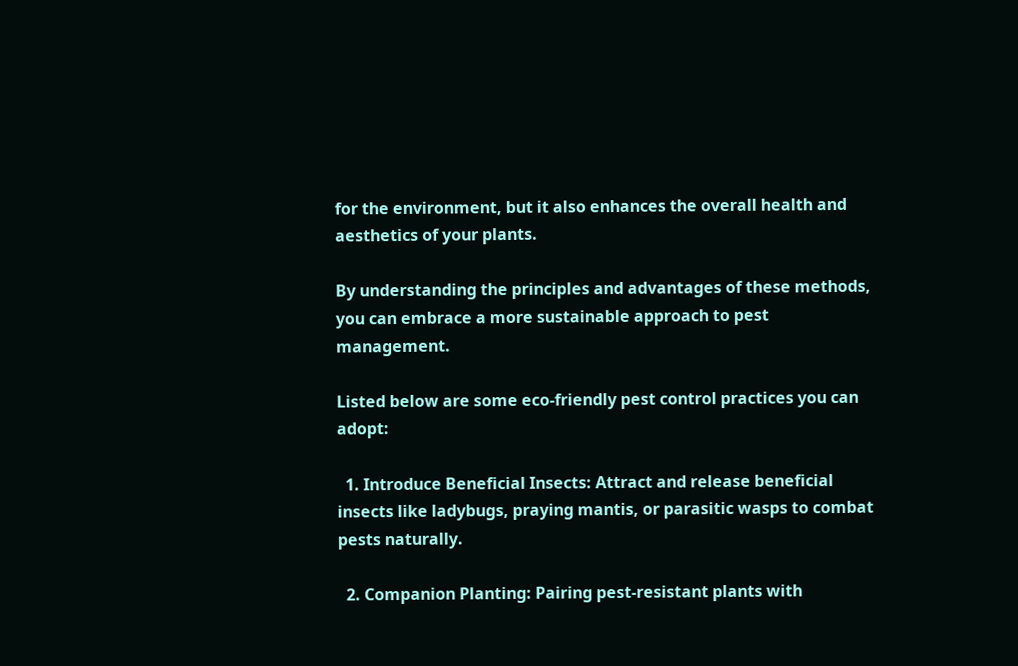for the environment, but it also enhances the overall health and aesthetics of your plants.

By understanding the principles and advantages of these methods, you can embrace a more sustainable approach to pest management.

Listed below are some eco-friendly pest control practices you can adopt:

  1. Introduce Beneficial Insects: Attract and release beneficial insects like ladybugs, praying mantis, or parasitic wasps to combat pests naturally.

  2. Companion Planting: Pairing pest-resistant plants with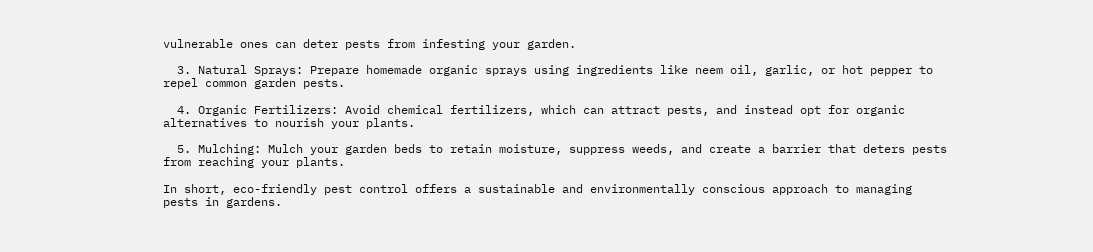vulnerable ones can deter pests from infesting your garden.

  3. Natural Sprays: Prepare homemade organic sprays using ingredients like neem oil, garlic, or hot pepper to repel common garden pests.

  4. Organic Fertilizers: Avoid chemical fertilizers, which can attract pests, and instead opt for organic alternatives to nourish your plants.

  5. Mulching: Mulch your garden beds to retain moisture, suppress weeds, and create a barrier that deters pests from reaching your plants.

In short, eco-friendly pest control offers a sustainable and environmentally conscious approach to managing pests in gardens.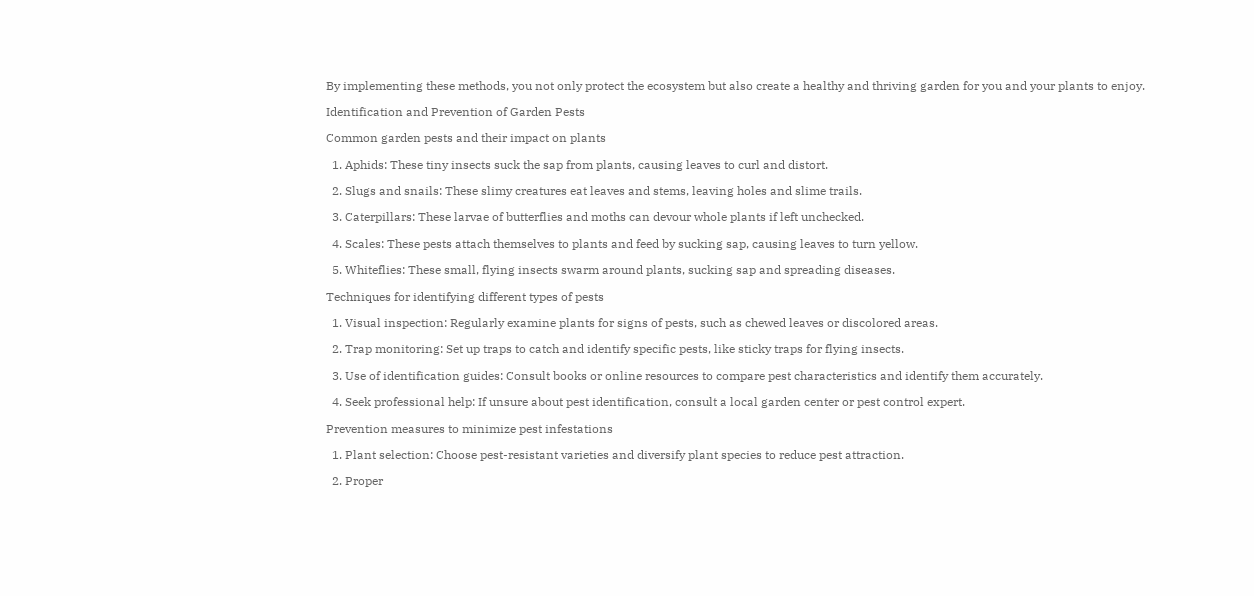By implementing these methods, you not only protect the ecosystem but also create a healthy and thriving garden for you and your plants to enjoy.

Identification and Prevention of Garden Pests

Common garden pests and their impact on plants

  1. Aphids: These tiny insects suck the sap from plants, causing leaves to curl and distort.

  2. Slugs and snails: These slimy creatures eat leaves and stems, leaving holes and slime trails.

  3. Caterpillars: These larvae of butterflies and moths can devour whole plants if left unchecked.

  4. Scales: These pests attach themselves to plants and feed by sucking sap, causing leaves to turn yellow.

  5. Whiteflies: These small, flying insects swarm around plants, sucking sap and spreading diseases.

Techniques for identifying different types of pests

  1. Visual inspection: Regularly examine plants for signs of pests, such as chewed leaves or discolored areas.

  2. Trap monitoring: Set up traps to catch and identify specific pests, like sticky traps for flying insects.

  3. Use of identification guides: Consult books or online resources to compare pest characteristics and identify them accurately.

  4. Seek professional help: If unsure about pest identification, consult a local garden center or pest control expert.

Prevention measures to minimize pest infestations

  1. Plant selection: Choose pest-resistant varieties and diversify plant species to reduce pest attraction.

  2. Proper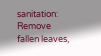sanitation: Remove fallen leaves,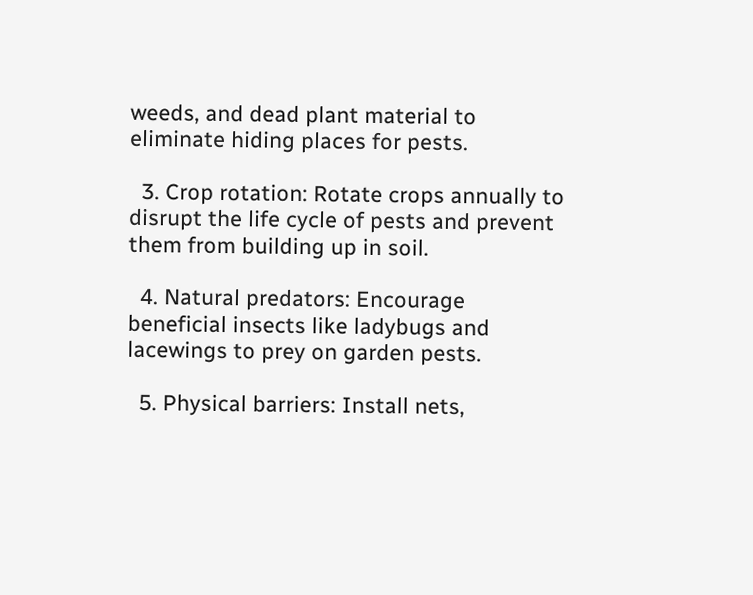weeds, and dead plant material to eliminate hiding places for pests.

  3. Crop rotation: Rotate crops annually to disrupt the life cycle of pests and prevent them from building up in soil.

  4. Natural predators: Encourage beneficial insects like ladybugs and lacewings to prey on garden pests.

  5. Physical barriers: Install nets,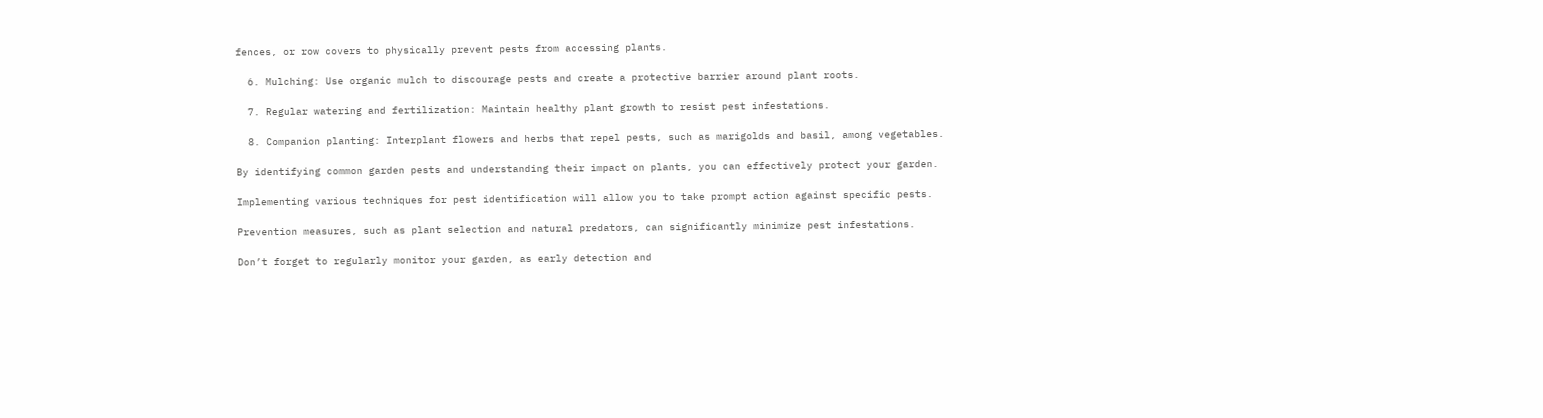fences, or row covers to physically prevent pests from accessing plants.

  6. Mulching: Use organic mulch to discourage pests and create a protective barrier around plant roots.

  7. Regular watering and fertilization: Maintain healthy plant growth to resist pest infestations.

  8. Companion planting: Interplant flowers and herbs that repel pests, such as marigolds and basil, among vegetables.

By identifying common garden pests and understanding their impact on plants, you can effectively protect your garden.

Implementing various techniques for pest identification will allow you to take prompt action against specific pests.

Prevention measures, such as plant selection and natural predators, can significantly minimize pest infestations.

Don’t forget to regularly monitor your garden, as early detection and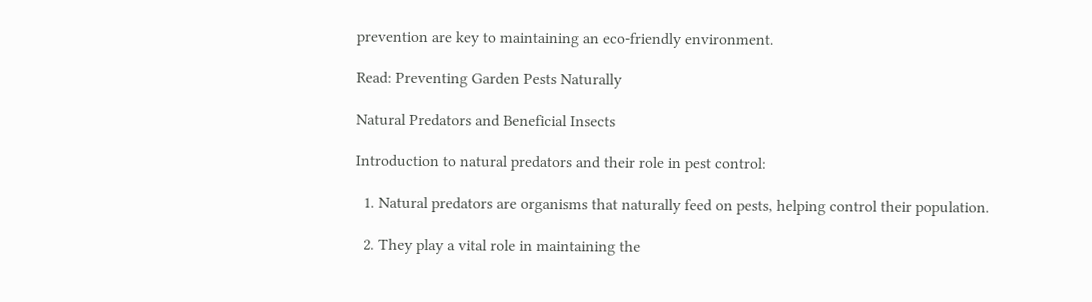prevention are key to maintaining an eco-friendly environment.

Read: Preventing Garden Pests Naturally

Natural Predators and Beneficial Insects

Introduction to natural predators and their role in pest control:

  1. Natural predators are organisms that naturally feed on pests, helping control their population.

  2. They play a vital role in maintaining the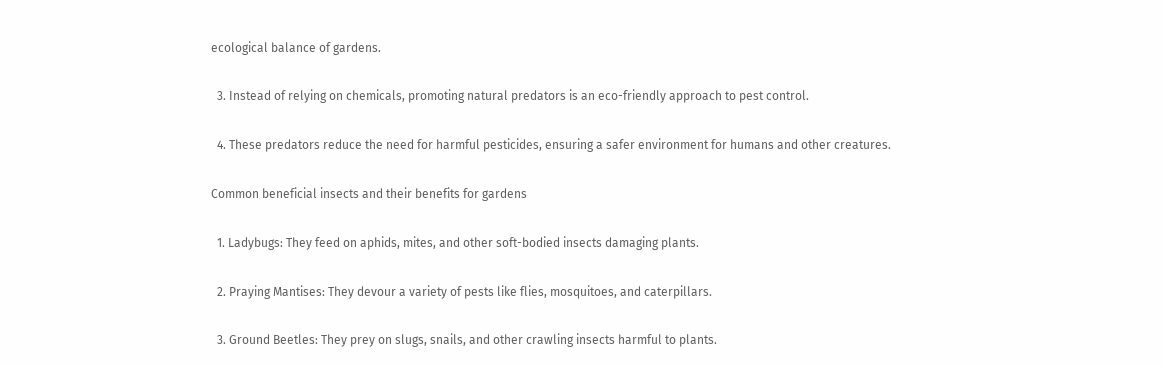ecological balance of gardens.

  3. Instead of relying on chemicals, promoting natural predators is an eco-friendly approach to pest control.

  4. These predators reduce the need for harmful pesticides, ensuring a safer environment for humans and other creatures.

Common beneficial insects and their benefits for gardens

  1. Ladybugs: They feed on aphids, mites, and other soft-bodied insects damaging plants.

  2. Praying Mantises: They devour a variety of pests like flies, mosquitoes, and caterpillars.

  3. Ground Beetles: They prey on slugs, snails, and other crawling insects harmful to plants.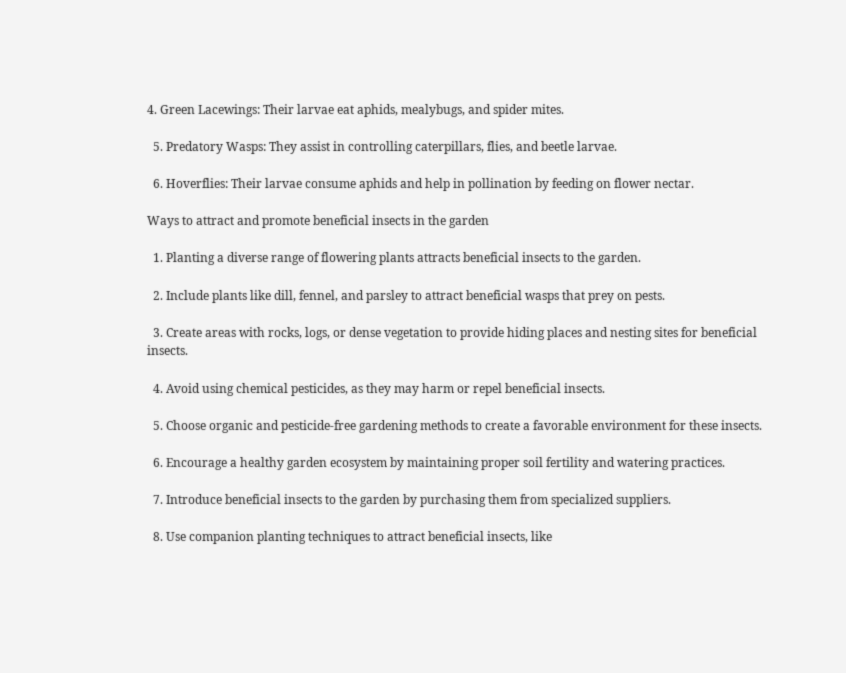4. Green Lacewings: Their larvae eat aphids, mealybugs, and spider mites.

  5. Predatory Wasps: They assist in controlling caterpillars, flies, and beetle larvae.

  6. Hoverflies: Their larvae consume aphids and help in pollination by feeding on flower nectar.

Ways to attract and promote beneficial insects in the garden

  1. Planting a diverse range of flowering plants attracts beneficial insects to the garden.

  2. Include plants like dill, fennel, and parsley to attract beneficial wasps that prey on pests.

  3. Create areas with rocks, logs, or dense vegetation to provide hiding places and nesting sites for beneficial insects.

  4. Avoid using chemical pesticides, as they may harm or repel beneficial insects.

  5. Choose organic and pesticide-free gardening methods to create a favorable environment for these insects.

  6. Encourage a healthy garden ecosystem by maintaining proper soil fertility and watering practices.

  7. Introduce beneficial insects to the garden by purchasing them from specialized suppliers.

  8. Use companion planting techniques to attract beneficial insects, like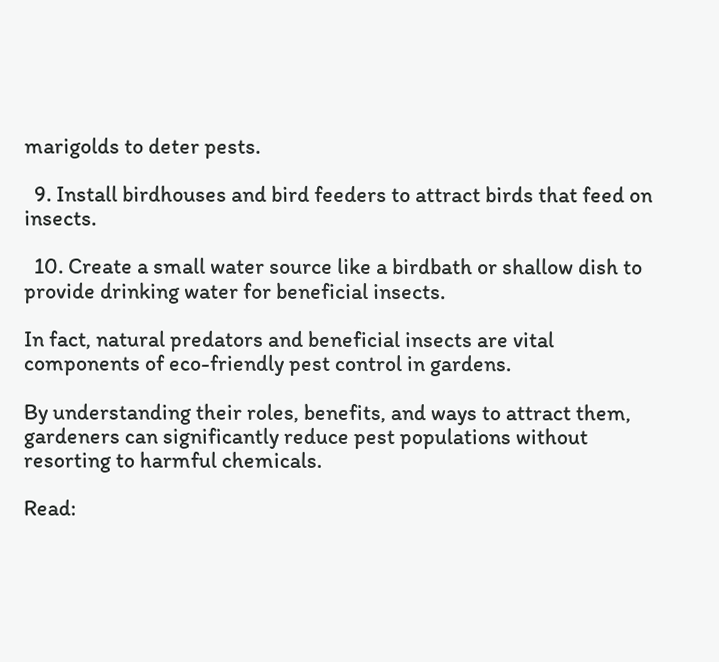marigolds to deter pests.

  9. Install birdhouses and bird feeders to attract birds that feed on insects.

  10. Create a small water source like a birdbath or shallow dish to provide drinking water for beneficial insects.

In fact, natural predators and beneficial insects are vital components of eco-friendly pest control in gardens.

By understanding their roles, benefits, and ways to attract them, gardeners can significantly reduce pest populations without resorting to harmful chemicals.

Read: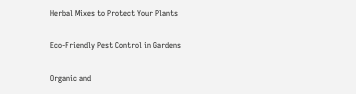Herbal Mixes to Protect Your Plants

Eco-Friendly Pest Control in Gardens

Organic and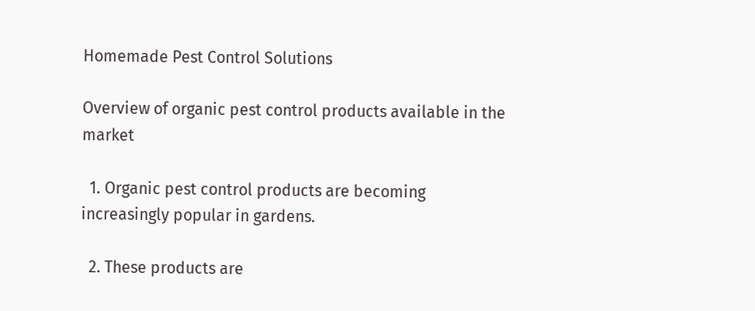Homemade Pest Control Solutions

Overview of organic pest control products available in the market

  1. Organic pest control products are becoming increasingly popular in gardens.

  2. These products are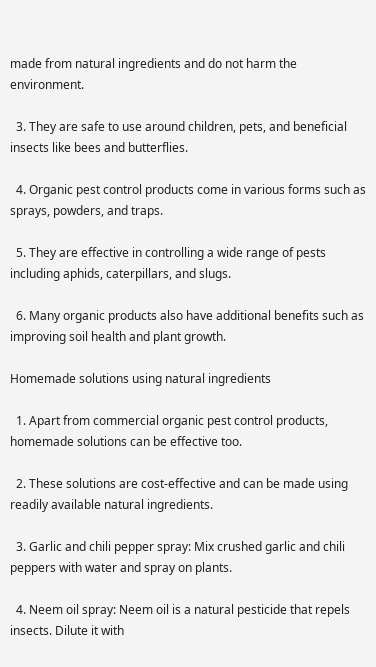made from natural ingredients and do not harm the environment.

  3. They are safe to use around children, pets, and beneficial insects like bees and butterflies.

  4. Organic pest control products come in various forms such as sprays, powders, and traps.

  5. They are effective in controlling a wide range of pests including aphids, caterpillars, and slugs.

  6. Many organic products also have additional benefits such as improving soil health and plant growth.

Homemade solutions using natural ingredients

  1. Apart from commercial organic pest control products, homemade solutions can be effective too.

  2. These solutions are cost-effective and can be made using readily available natural ingredients.

  3. Garlic and chili pepper spray: Mix crushed garlic and chili peppers with water and spray on plants.

  4. Neem oil spray: Neem oil is a natural pesticide that repels insects. Dilute it with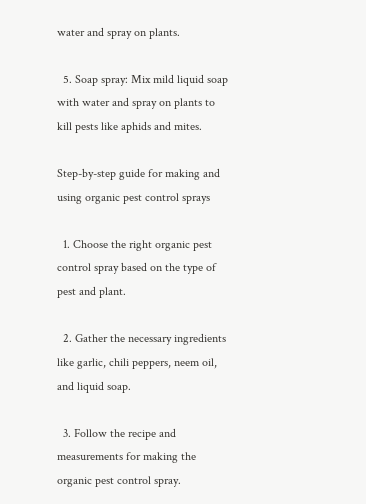water and spray on plants.

  5. Soap spray: Mix mild liquid soap with water and spray on plants to kill pests like aphids and mites.

Step-by-step guide for making and using organic pest control sprays

  1. Choose the right organic pest control spray based on the type of pest and plant.

  2. Gather the necessary ingredients like garlic, chili peppers, neem oil, and liquid soap.

  3. Follow the recipe and measurements for making the organic pest control spray.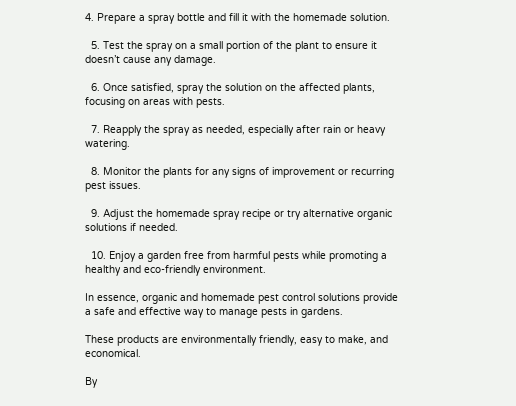4. Prepare a spray bottle and fill it with the homemade solution.

  5. Test the spray on a small portion of the plant to ensure it doesn’t cause any damage.

  6. Once satisfied, spray the solution on the affected plants, focusing on areas with pests.

  7. Reapply the spray as needed, especially after rain or heavy watering.

  8. Monitor the plants for any signs of improvement or recurring pest issues.

  9. Adjust the homemade spray recipe or try alternative organic solutions if needed.

  10. Enjoy a garden free from harmful pests while promoting a healthy and eco-friendly environment.

In essence, organic and homemade pest control solutions provide a safe and effective way to manage pests in gardens.

These products are environmentally friendly, easy to make, and economical.

By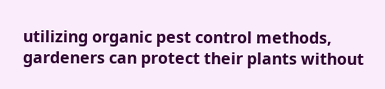utilizing organic pest control methods, gardeners can protect their plants without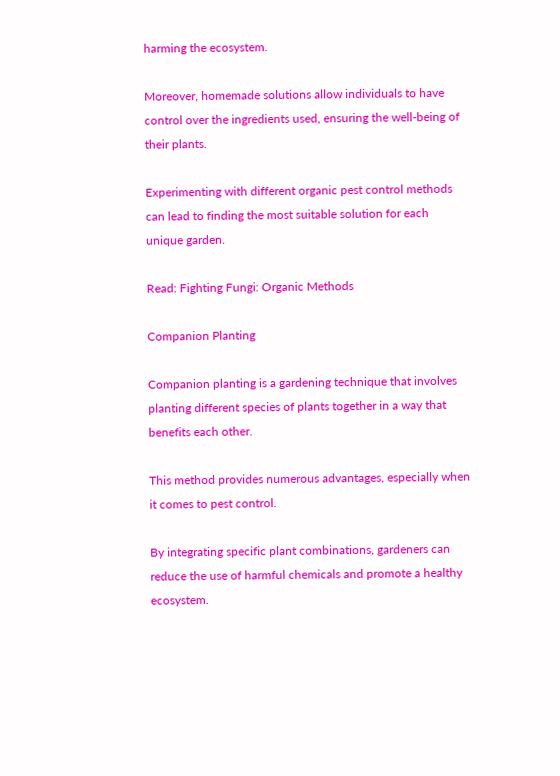harming the ecosystem.

Moreover, homemade solutions allow individuals to have control over the ingredients used, ensuring the well-being of their plants.

Experimenting with different organic pest control methods can lead to finding the most suitable solution for each unique garden.

Read: Fighting Fungi: Organic Methods

Companion Planting

Companion planting is a gardening technique that involves planting different species of plants together in a way that benefits each other.

This method provides numerous advantages, especially when it comes to pest control.

By integrating specific plant combinations, gardeners can reduce the use of harmful chemicals and promote a healthy ecosystem.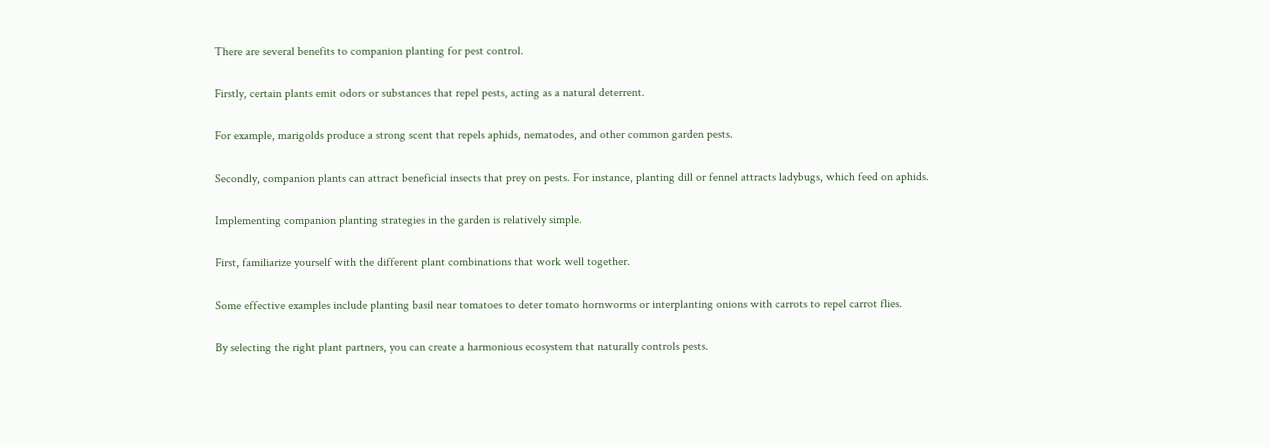There are several benefits to companion planting for pest control.

Firstly, certain plants emit odors or substances that repel pests, acting as a natural deterrent.

For example, marigolds produce a strong scent that repels aphids, nematodes, and other common garden pests.

Secondly, companion plants can attract beneficial insects that prey on pests. For instance, planting dill or fennel attracts ladybugs, which feed on aphids.

Implementing companion planting strategies in the garden is relatively simple.

First, familiarize yourself with the different plant combinations that work well together.

Some effective examples include planting basil near tomatoes to deter tomato hornworms or interplanting onions with carrots to repel carrot flies.

By selecting the right plant partners, you can create a harmonious ecosystem that naturally controls pests.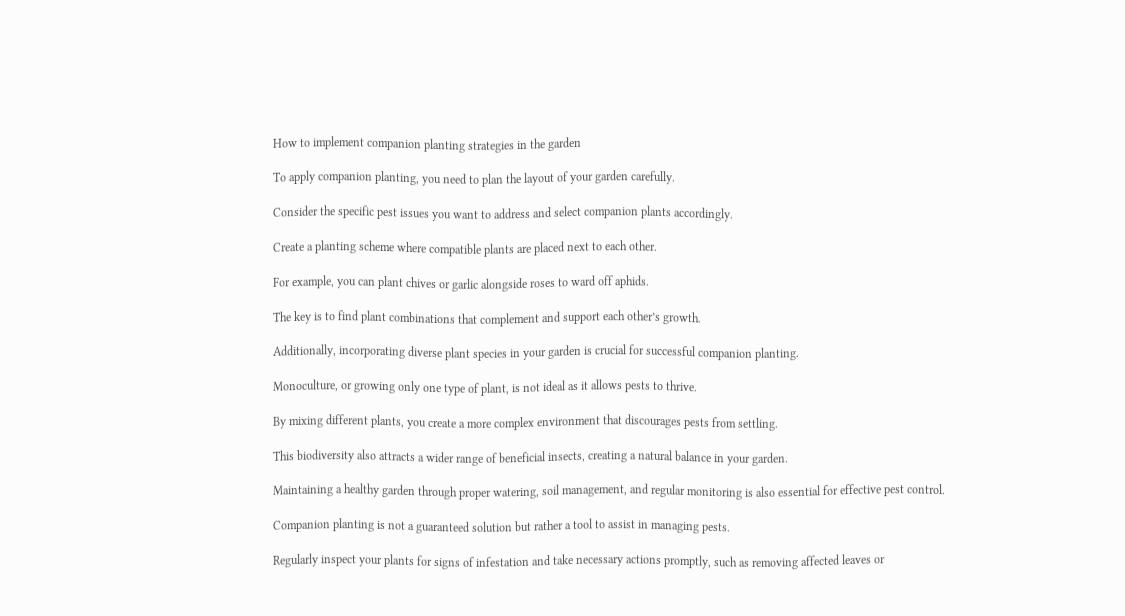How to implement companion planting strategies in the garden

To apply companion planting, you need to plan the layout of your garden carefully.

Consider the specific pest issues you want to address and select companion plants accordingly.

Create a planting scheme where compatible plants are placed next to each other.

For example, you can plant chives or garlic alongside roses to ward off aphids.

The key is to find plant combinations that complement and support each other’s growth.

Additionally, incorporating diverse plant species in your garden is crucial for successful companion planting.

Monoculture, or growing only one type of plant, is not ideal as it allows pests to thrive.

By mixing different plants, you create a more complex environment that discourages pests from settling.

This biodiversity also attracts a wider range of beneficial insects, creating a natural balance in your garden.

Maintaining a healthy garden through proper watering, soil management, and regular monitoring is also essential for effective pest control.

Companion planting is not a guaranteed solution but rather a tool to assist in managing pests.

Regularly inspect your plants for signs of infestation and take necessary actions promptly, such as removing affected leaves or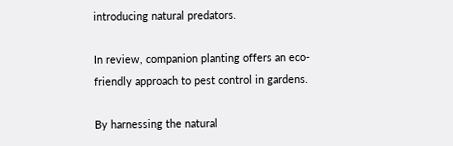introducing natural predators.

In review, companion planting offers an eco-friendly approach to pest control in gardens.

By harnessing the natural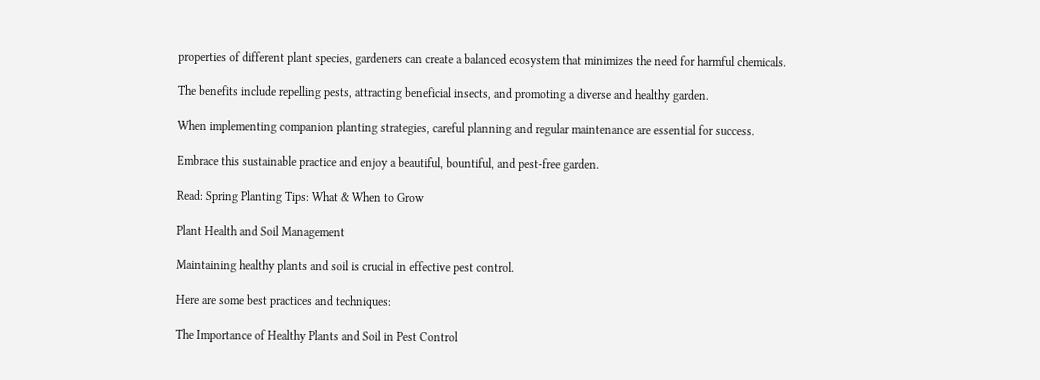properties of different plant species, gardeners can create a balanced ecosystem that minimizes the need for harmful chemicals.

The benefits include repelling pests, attracting beneficial insects, and promoting a diverse and healthy garden.

When implementing companion planting strategies, careful planning and regular maintenance are essential for success.

Embrace this sustainable practice and enjoy a beautiful, bountiful, and pest-free garden.

Read: Spring Planting Tips: What & When to Grow

Plant Health and Soil Management

Maintaining healthy plants and soil is crucial in effective pest control.

Here are some best practices and techniques:

The Importance of Healthy Plants and Soil in Pest Control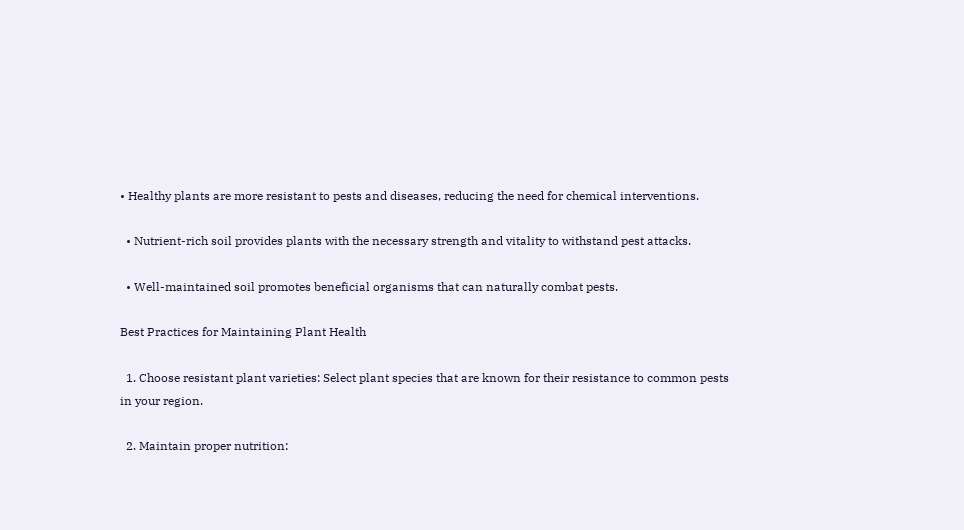• Healthy plants are more resistant to pests and diseases, reducing the need for chemical interventions.

  • Nutrient-rich soil provides plants with the necessary strength and vitality to withstand pest attacks.

  • Well-maintained soil promotes beneficial organisms that can naturally combat pests.

Best Practices for Maintaining Plant Health

  1. Choose resistant plant varieties: Select plant species that are known for their resistance to common pests in your region.

  2. Maintain proper nutrition: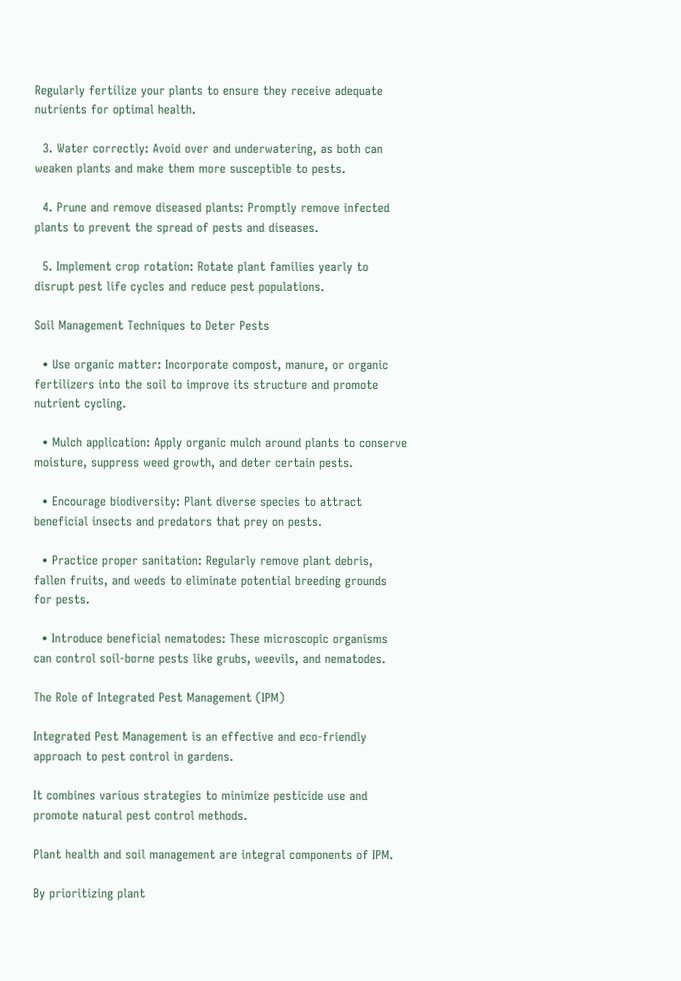Regularly fertilize your plants to ensure they receive adequate nutrients for optimal health.

  3. Water correctly: Avoid over and underwatering, as both can weaken plants and make them more susceptible to pests.

  4. Prune and remove diseased plants: Promptly remove infected plants to prevent the spread of pests and diseases.

  5. Implement crop rotation: Rotate plant families yearly to disrupt pest life cycles and reduce pest populations.

Soil Management Techniques to Deter Pests

  • Use organic matter: Incorporate compost, manure, or organic fertilizers into the soil to improve its structure and promote nutrient cycling.

  • Mulch application: Apply organic mulch around plants to conserve moisture, suppress weed growth, and deter certain pests.

  • Encourage biodiversity: Plant diverse species to attract beneficial insects and predators that prey on pests.

  • Practice proper sanitation: Regularly remove plant debris, fallen fruits, and weeds to eliminate potential breeding grounds for pests.

  • Introduce beneficial nematodes: These microscopic organisms can control soil-borne pests like grubs, weevils, and nematodes.

The Role of Integrated Pest Management (IPM)

Integrated Pest Management is an effective and eco-friendly approach to pest control in gardens.

It combines various strategies to minimize pesticide use and promote natural pest control methods.

Plant health and soil management are integral components of IPM.

By prioritizing plant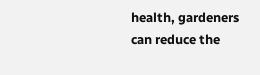health, gardeners can reduce the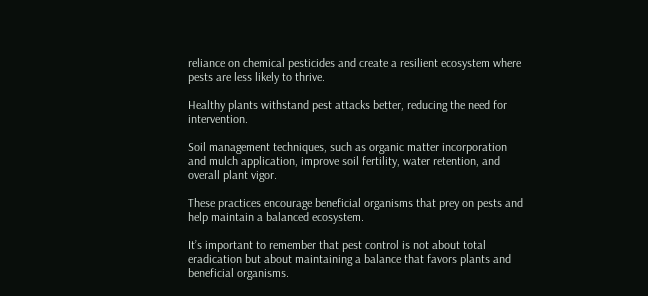reliance on chemical pesticides and create a resilient ecosystem where pests are less likely to thrive.

Healthy plants withstand pest attacks better, reducing the need for intervention.

Soil management techniques, such as organic matter incorporation and mulch application, improve soil fertility, water retention, and overall plant vigor.

These practices encourage beneficial organisms that prey on pests and help maintain a balanced ecosystem.

It’s important to remember that pest control is not about total eradication but about maintaining a balance that favors plants and beneficial organisms.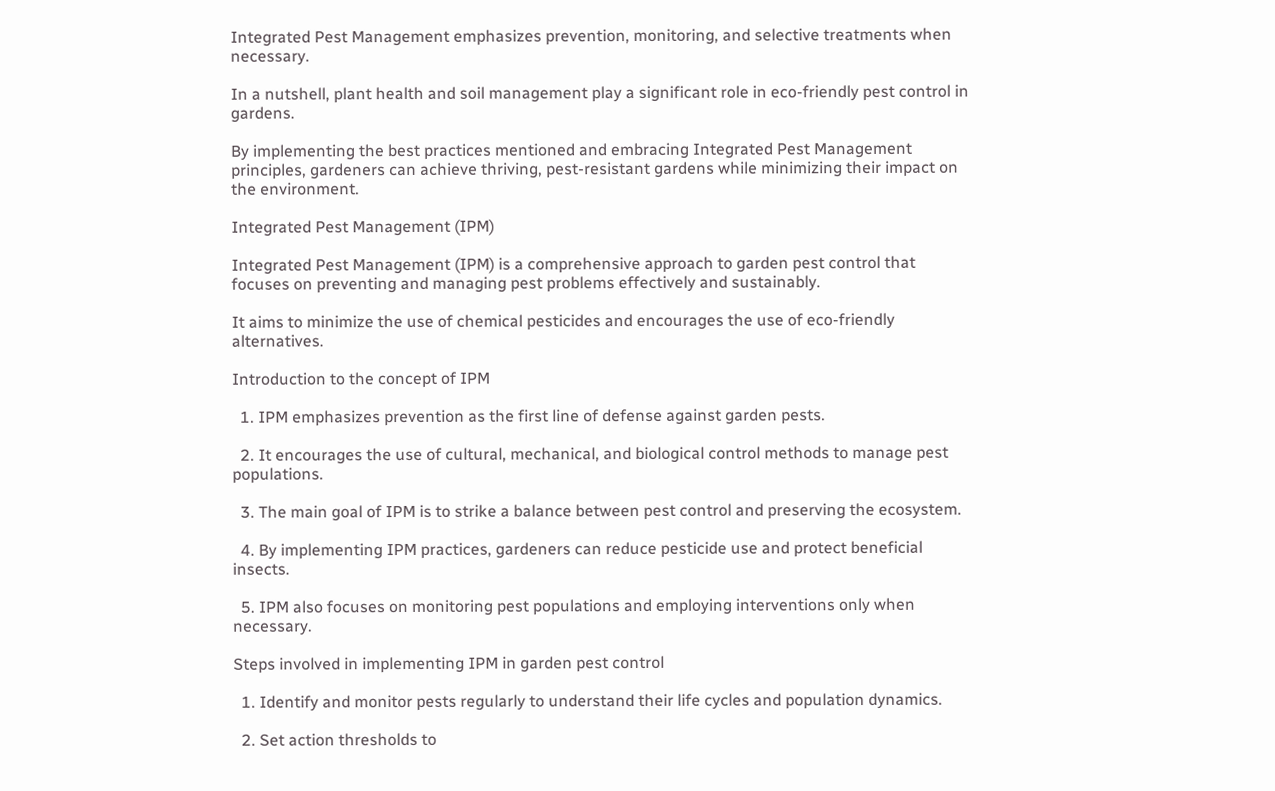Integrated Pest Management emphasizes prevention, monitoring, and selective treatments when necessary.

In a nutshell, plant health and soil management play a significant role in eco-friendly pest control in gardens.

By implementing the best practices mentioned and embracing Integrated Pest Management principles, gardeners can achieve thriving, pest-resistant gardens while minimizing their impact on the environment.

Integrated Pest Management (IPM)

Integrated Pest Management (IPM) is a comprehensive approach to garden pest control that focuses on preventing and managing pest problems effectively and sustainably.

It aims to minimize the use of chemical pesticides and encourages the use of eco-friendly alternatives.

Introduction to the concept of IPM

  1. IPM emphasizes prevention as the first line of defense against garden pests.

  2. It encourages the use of cultural, mechanical, and biological control methods to manage pest populations.

  3. The main goal of IPM is to strike a balance between pest control and preserving the ecosystem.

  4. By implementing IPM practices, gardeners can reduce pesticide use and protect beneficial insects.

  5. IPM also focuses on monitoring pest populations and employing interventions only when necessary.

Steps involved in implementing IPM in garden pest control

  1. Identify and monitor pests regularly to understand their life cycles and population dynamics.

  2. Set action thresholds to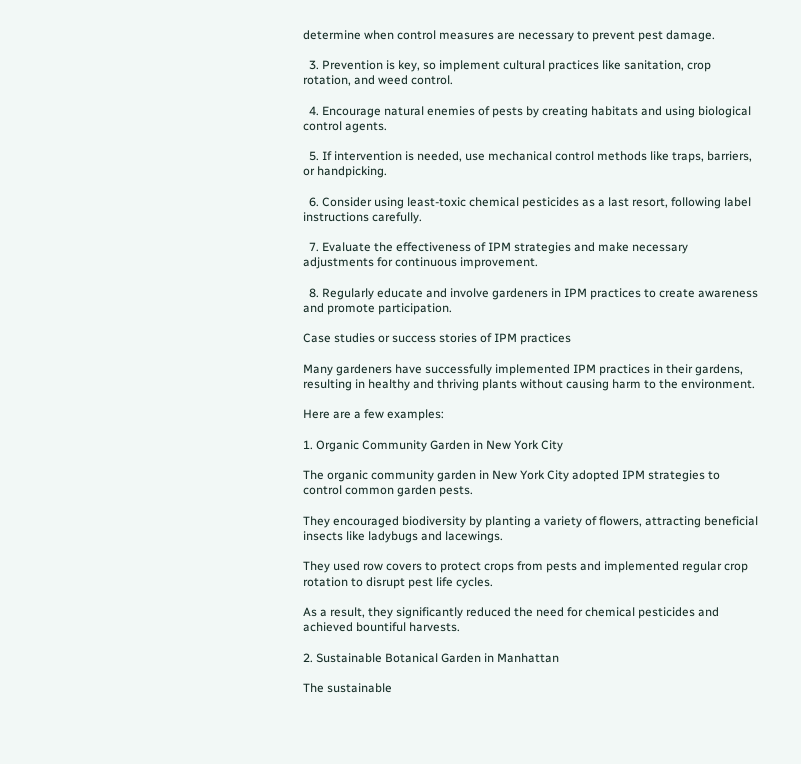determine when control measures are necessary to prevent pest damage.

  3. Prevention is key, so implement cultural practices like sanitation, crop rotation, and weed control.

  4. Encourage natural enemies of pests by creating habitats and using biological control agents.

  5. If intervention is needed, use mechanical control methods like traps, barriers, or handpicking.

  6. Consider using least-toxic chemical pesticides as a last resort, following label instructions carefully.

  7. Evaluate the effectiveness of IPM strategies and make necessary adjustments for continuous improvement.

  8. Regularly educate and involve gardeners in IPM practices to create awareness and promote participation.

Case studies or success stories of IPM practices

Many gardeners have successfully implemented IPM practices in their gardens, resulting in healthy and thriving plants without causing harm to the environment.

Here are a few examples:

1. Organic Community Garden in New York City

The organic community garden in New York City adopted IPM strategies to control common garden pests.

They encouraged biodiversity by planting a variety of flowers, attracting beneficial insects like ladybugs and lacewings.

They used row covers to protect crops from pests and implemented regular crop rotation to disrupt pest life cycles.

As a result, they significantly reduced the need for chemical pesticides and achieved bountiful harvests.

2. Sustainable Botanical Garden in Manhattan

The sustainable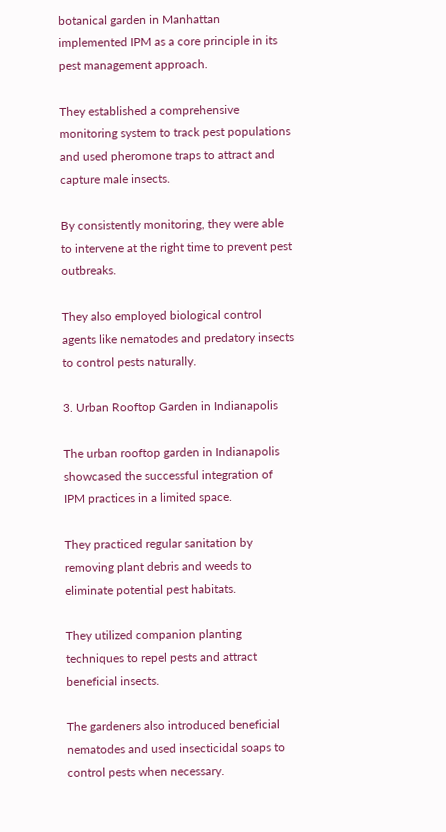botanical garden in Manhattan implemented IPM as a core principle in its pest management approach.

They established a comprehensive monitoring system to track pest populations and used pheromone traps to attract and capture male insects.

By consistently monitoring, they were able to intervene at the right time to prevent pest outbreaks.

They also employed biological control agents like nematodes and predatory insects to control pests naturally.

3. Urban Rooftop Garden in Indianapolis

The urban rooftop garden in Indianapolis showcased the successful integration of IPM practices in a limited space.

They practiced regular sanitation by removing plant debris and weeds to eliminate potential pest habitats.

They utilized companion planting techniques to repel pests and attract beneficial insects.

The gardeners also introduced beneficial nematodes and used insecticidal soaps to control pests when necessary.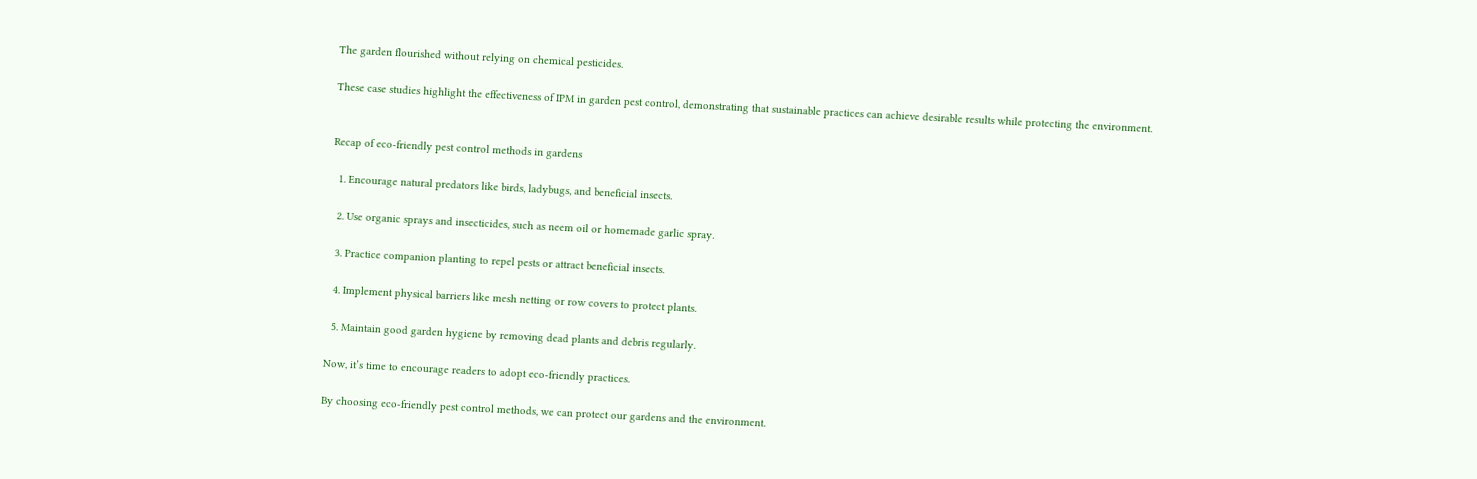The garden flourished without relying on chemical pesticides.

These case studies highlight the effectiveness of IPM in garden pest control, demonstrating that sustainable practices can achieve desirable results while protecting the environment.


Recap of eco-friendly pest control methods in gardens

  1. Encourage natural predators like birds, ladybugs, and beneficial insects.

  2. Use organic sprays and insecticides, such as neem oil or homemade garlic spray.

  3. Practice companion planting to repel pests or attract beneficial insects.

  4. Implement physical barriers like mesh netting or row covers to protect plants.

  5. Maintain good garden hygiene by removing dead plants and debris regularly.

Now, it’s time to encourage readers to adopt eco-friendly practices.

By choosing eco-friendly pest control methods, we can protect our gardens and the environment.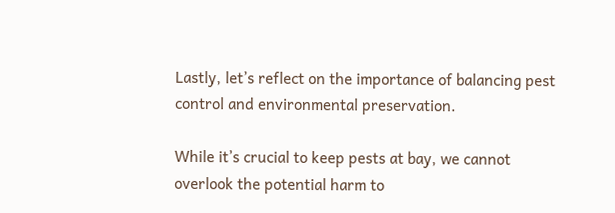Lastly, let’s reflect on the importance of balancing pest control and environmental preservation.

While it’s crucial to keep pests at bay, we cannot overlook the potential harm to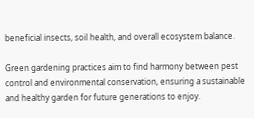beneficial insects, soil health, and overall ecosystem balance.

Green gardening practices aim to find harmony between pest control and environmental conservation, ensuring a sustainable and healthy garden for future generations to enjoy.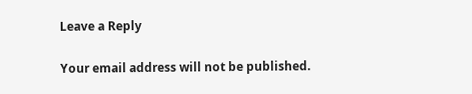Leave a Reply

Your email address will not be published.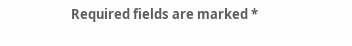Required fields are marked *